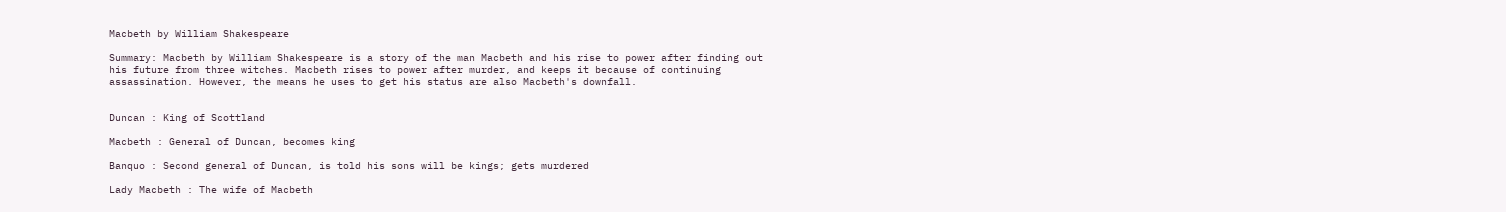Macbeth by William Shakespeare

Summary: Macbeth by William Shakespeare is a story of the man Macbeth and his rise to power after finding out his future from three witches. Macbeth rises to power after murder, and keeps it because of continuing assassination. However, the means he uses to get his status are also Macbeth's downfall.


Duncan : King of Scottland

Macbeth : General of Duncan, becomes king

Banquo : Second general of Duncan, is told his sons will be kings; gets murdered

Lady Macbeth : The wife of Macbeth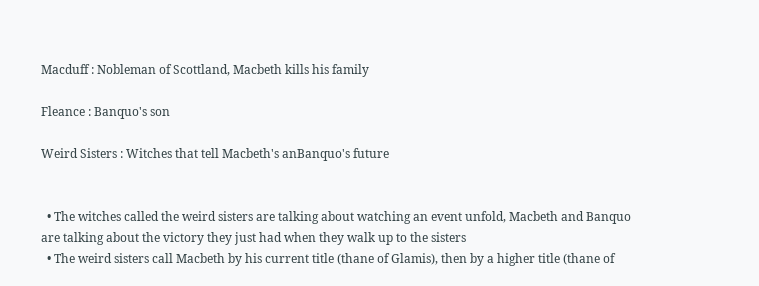Macduff : Nobleman of Scottland, Macbeth kills his family

Fleance : Banquo's son

Weird Sisters : Witches that tell Macbeth's anBanquo's future


  • The witches called the weird sisters are talking about watching an event unfold, Macbeth and Banquo are talking about the victory they just had when they walk up to the sisters
  • The weird sisters call Macbeth by his current title (thane of Glamis), then by a higher title (thane of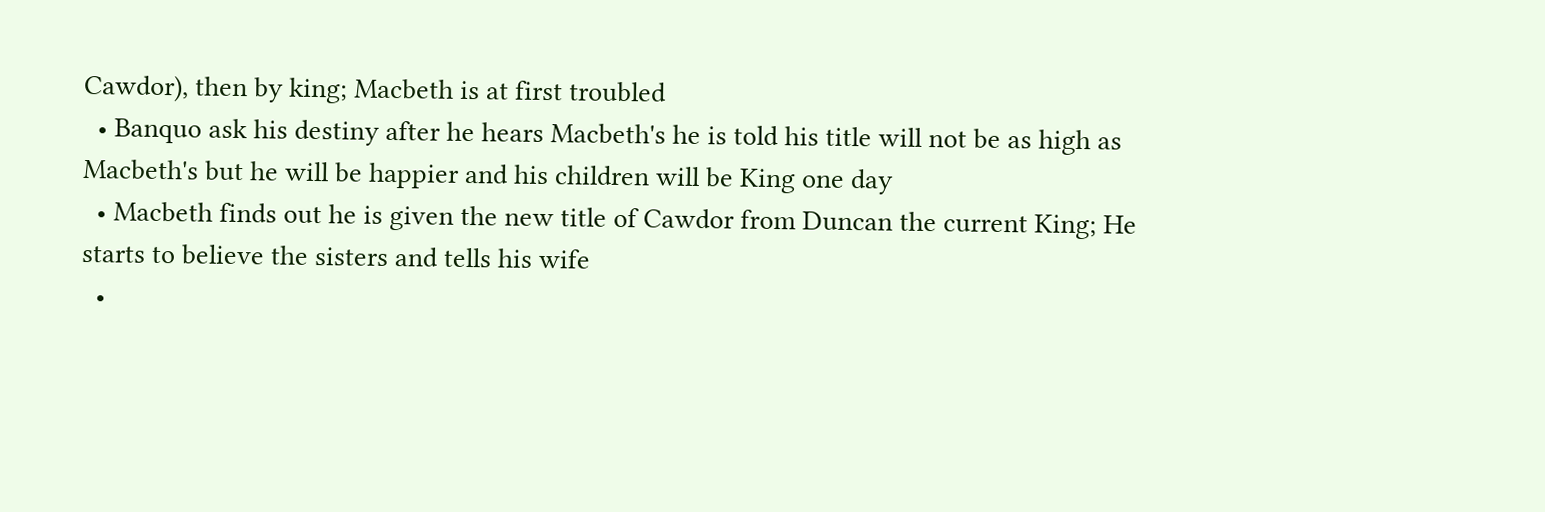Cawdor), then by king; Macbeth is at first troubled
  • Banquo ask his destiny after he hears Macbeth's he is told his title will not be as high as Macbeth's but he will be happier and his children will be King one day
  • Macbeth finds out he is given the new title of Cawdor from Duncan the current King; He starts to believe the sisters and tells his wife
  •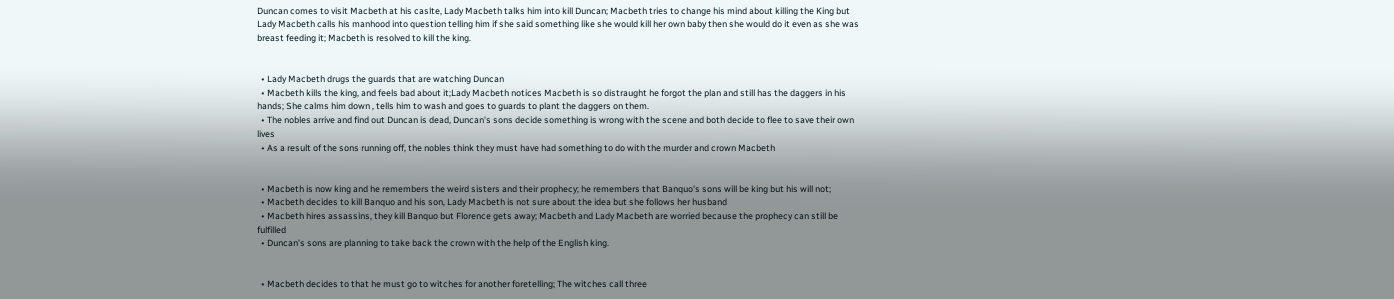Duncan comes to visit Macbeth at his caslte, Lady Macbeth talks him into kill Duncan; Macbeth tries to change his mind about killing the King but Lady Macbeth calls his manhood into question telling him if she said something like she would kill her own baby then she would do it even as she was breast feeding it; Macbeth is resolved to kill the king.


  • Lady Macbeth drugs the guards that are watching Duncan
  • Macbeth kills the king, and feels bad about it;Lady Macbeth notices Macbeth is so distraught he forgot the plan and still has the daggers in his hands; She calms him down , tells him to wash and goes to guards to plant the daggers on them.
  • The nobles arrive and find out Duncan is dead, Duncan's sons decide something is wrong with the scene and both decide to flee to save their own lives
  • As a result of the sons running off, the nobles think they must have had something to do with the murder and crown Macbeth


  • Macbeth is now king and he remembers the weird sisters and their prophecy; he remembers that Banquo's sons will be king but his will not;
  • Macbeth decides to kill Banquo and his son, Lady Macbeth is not sure about the idea but she follows her husband
  • Macbeth hires assassins, they kill Banquo but Florence gets away; Macbeth and Lady Macbeth are worried because the prophecy can still be fulfilled
  • Duncan's sons are planning to take back the crown with the help of the English king.


  • Macbeth decides to that he must go to witches for another foretelling; The witches call three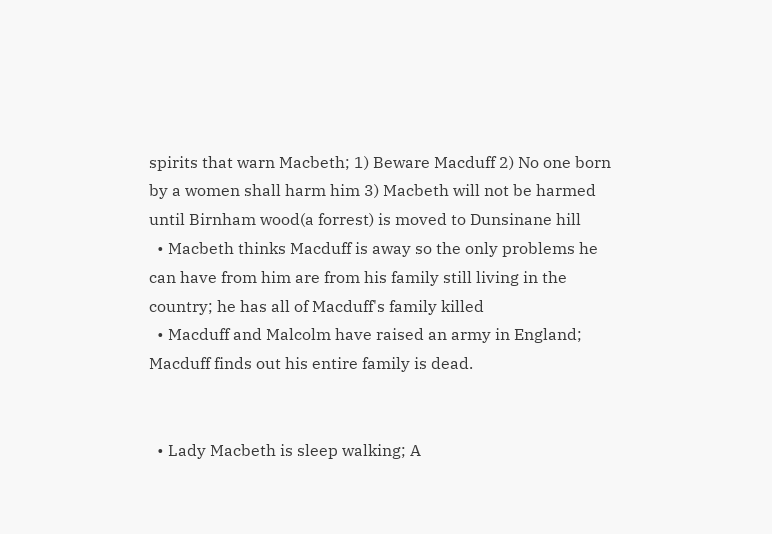spirits that warn Macbeth; 1) Beware Macduff 2) No one born by a women shall harm him 3) Macbeth will not be harmed until Birnham wood(a forrest) is moved to Dunsinane hill
  • Macbeth thinks Macduff is away so the only problems he can have from him are from his family still living in the country; he has all of Macduff's family killed
  • Macduff and Malcolm have raised an army in England; Macduff finds out his entire family is dead.


  • Lady Macbeth is sleep walking; A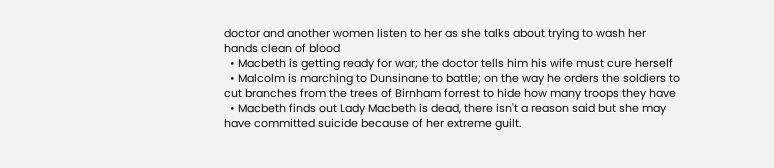doctor and another women listen to her as she talks about trying to wash her hands clean of blood
  • Macbeth is getting ready for war; the doctor tells him his wife must cure herself
  • Malcolm is marching to Dunsinane to battle; on the way he orders the soldiers to cut branches from the trees of Birnham forrest to hide how many troops they have
  • Macbeth finds out Lady Macbeth is dead, there isn't a reason said but she may have committed suicide because of her extreme guilt.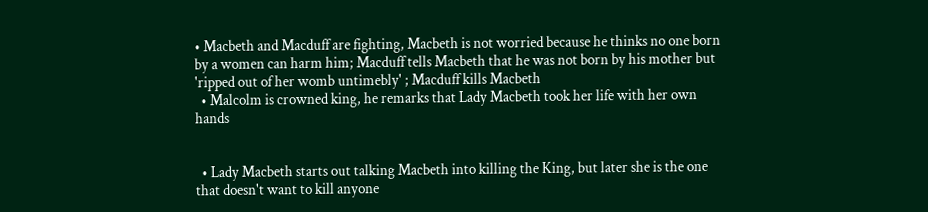• Macbeth and Macduff are fighting, Macbeth is not worried because he thinks no one born by a women can harm him; Macduff tells Macbeth that he was not born by his mother but 'ripped out of her womb untimebly' ; Macduff kills Macbeth
  • Malcolm is crowned king, he remarks that Lady Macbeth took her life with her own hands


  • Lady Macbeth starts out talking Macbeth into killing the King, but later she is the one that doesn't want to kill anyone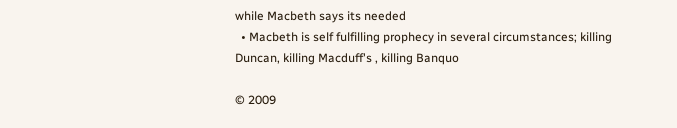while Macbeth says its needed
  • Macbeth is self fulfilling prophecy in several circumstances; killing Duncan, killing Macduff's , killing Banquo

© 2009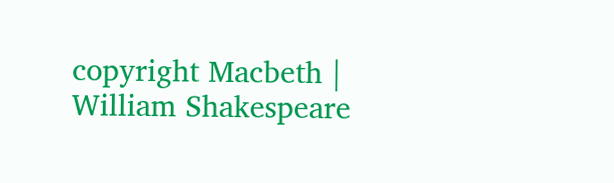copyright Macbeth | William Shakespeare